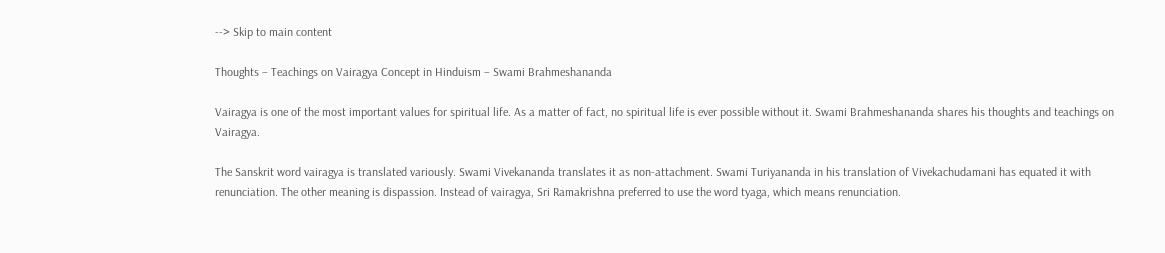--> Skip to main content

Thoughts – Teachings on Vairagya Concept in Hinduism – Swami Brahmeshananda

Vairagya is one of the most important values for spiritual life. As a matter of fact, no spiritual life is ever possible without it. Swami Brahmeshananda shares his thoughts and teachings on Vairagya.

The Sanskrit word vairagya is translated variously. Swami Vivekananda translates it as non-attachment. Swami Turiyananda in his translation of Vivekachudamani has equated it with renunciation. The other meaning is dispassion. Instead of vairagya, Sri Ramakrishna preferred to use the word tyaga, which means renunciation.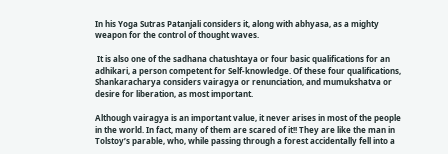In his Yoga Sutras Patanjali considers it, along with abhyasa, as a mighty weapon for the control of thought waves.

 It is also one of the sadhana chatushtaya or four basic qualifications for an adhikari, a person competent for Self-knowledge. Of these four qualifications, Shankaracharya considers vairagya or renunciation, and mumukshatva or desire for liberation, as most important.

Although vairagya is an important value, it never arises in most of the people in the world. In fact, many of them are scared of it!! They are like the man in Tolstoy’s parable, who, while passing through a forest accidentally fell into a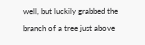well, but luckily grabbed the branch of a tree just above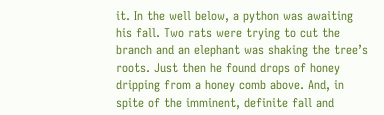it. In the well below, a python was awaiting his fall. Two rats were trying to cut the branch and an elephant was shaking the tree’s roots. Just then he found drops of honey dripping from a honey comb above. And, in spite of the imminent, definite fall and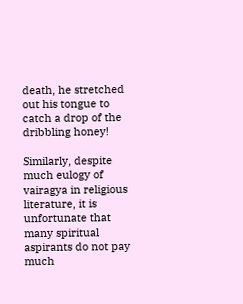death, he stretched out his tongue to catch a drop of the dribbling honey!

Similarly, despite much eulogy of vairagya in religious literature, it is unfortunate that many spiritual aspirants do not pay much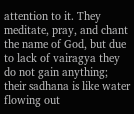attention to it. They meditate, pray, and chant the name of God, but due to lack of vairagya they do not gain anything; their sadhana is like water flowing out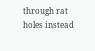through rat holes instead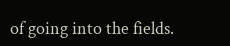of going into the fields.